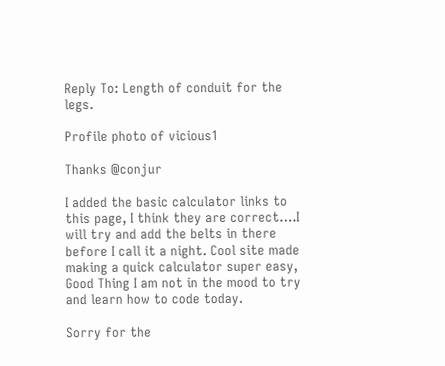Reply To: Length of conduit for the legs.

Profile photo of vicious1

Thanks @conjur

I added the basic calculator links to this page, I think they are correct….I will try and add the belts in there before I call it a night. Cool site made making a quick calculator super easy, Good Thing I am not in the mood to try and learn how to code today.

Sorry for the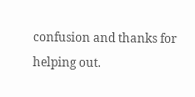confusion and thanks for helping out.